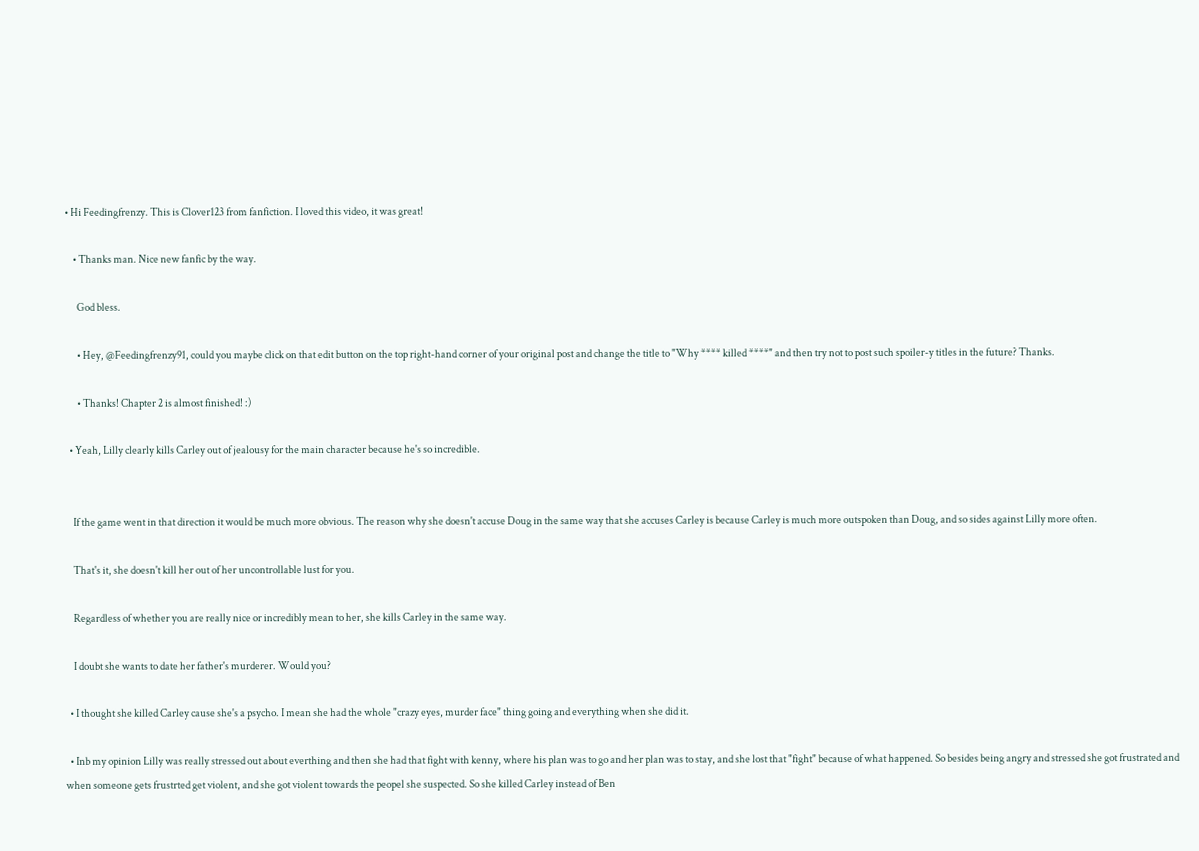• Hi Feedingfrenzy. This is Clover123 from fanfiction. I loved this video, it was great!

    • Thanks man. Nice new fanfic by the way.

      God bless.

      • Hey, @Feedingfrenzy91, could you maybe click on that edit button on the top right-hand corner of your original post and change the title to "Why **** killed ****" and then try not to post such spoiler-y titles in the future? Thanks.

      • Thanks! Chapter 2 is almost finished! :)

  • Yeah, Lilly clearly kills Carley out of jealousy for the main character because he's so incredible.


    If the game went in that direction it would be much more obvious. The reason why she doesn't accuse Doug in the same way that she accuses Carley is because Carley is much more outspoken than Doug, and so sides against Lilly more often.

    That's it, she doesn't kill her out of her uncontrollable lust for you.

    Regardless of whether you are really nice or incredibly mean to her, she kills Carley in the same way.

    I doubt she wants to date her father's murderer. Would you?

  • I thought she killed Carley cause she's a psycho. I mean she had the whole "crazy eyes, murder face" thing going and everything when she did it.

  • Inb my opinion Lilly was really stressed out about everthing and then she had that fight with kenny, where his plan was to go and her plan was to stay, and she lost that "fight" because of what happened. So besides being angry and stressed she got frustrated and when someone gets frustrted get violent, and she got violent towards the peopel she suspected. So she killed Carley instead of Ben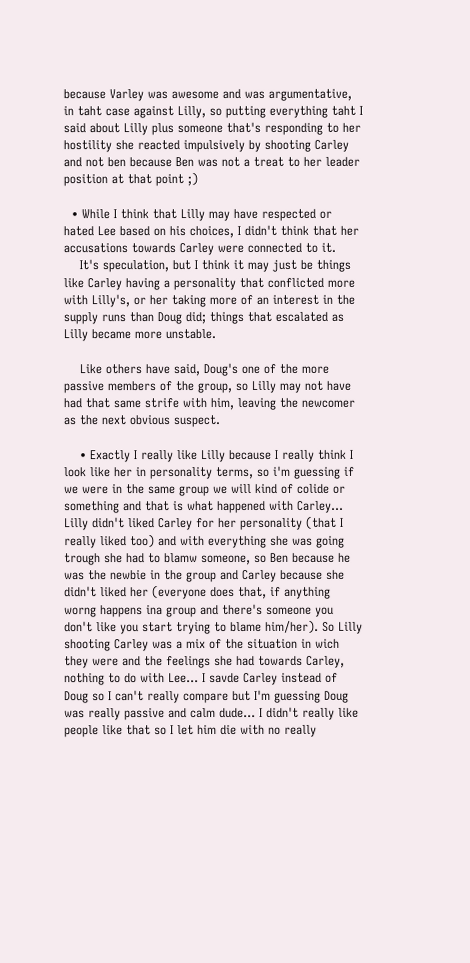because Varley was awesome and was argumentative, in taht case against Lilly, so putting everything taht I said about Lilly plus someone that's responding to her hostility she reacted impulsively by shooting Carley and not ben because Ben was not a treat to her leader position at that point ;)

  • While I think that Lilly may have respected or hated Lee based on his choices, I didn't think that her accusations towards Carley were connected to it.
    It's speculation, but I think it may just be things like Carley having a personality that conflicted more with Lilly's, or her taking more of an interest in the supply runs than Doug did; things that escalated as Lilly became more unstable.

    Like others have said, Doug's one of the more passive members of the group, so Lilly may not have had that same strife with him, leaving the newcomer as the next obvious suspect.

    • Exactly I really like Lilly because I really think I look like her in personality terms, so i'm guessing if we were in the same group we will kind of colide or something and that is what happened with Carley... Lilly didn't liked Carley for her personality (that I really liked too) and with everything she was going trough she had to blamw someone, so Ben because he was the newbie in the group and Carley because she didn't liked her (everyone does that, if anything worng happens ina group and there's someone you don't like you start trying to blame him/her). So Lilly shooting Carley was a mix of the situation in wich they were and the feelings she had towards Carley, nothing to do with Lee... I savde Carley instead of Doug so I can't really compare but I'm guessing Doug was really passive and calm dude... I didn't really like people like that so I let him die with no really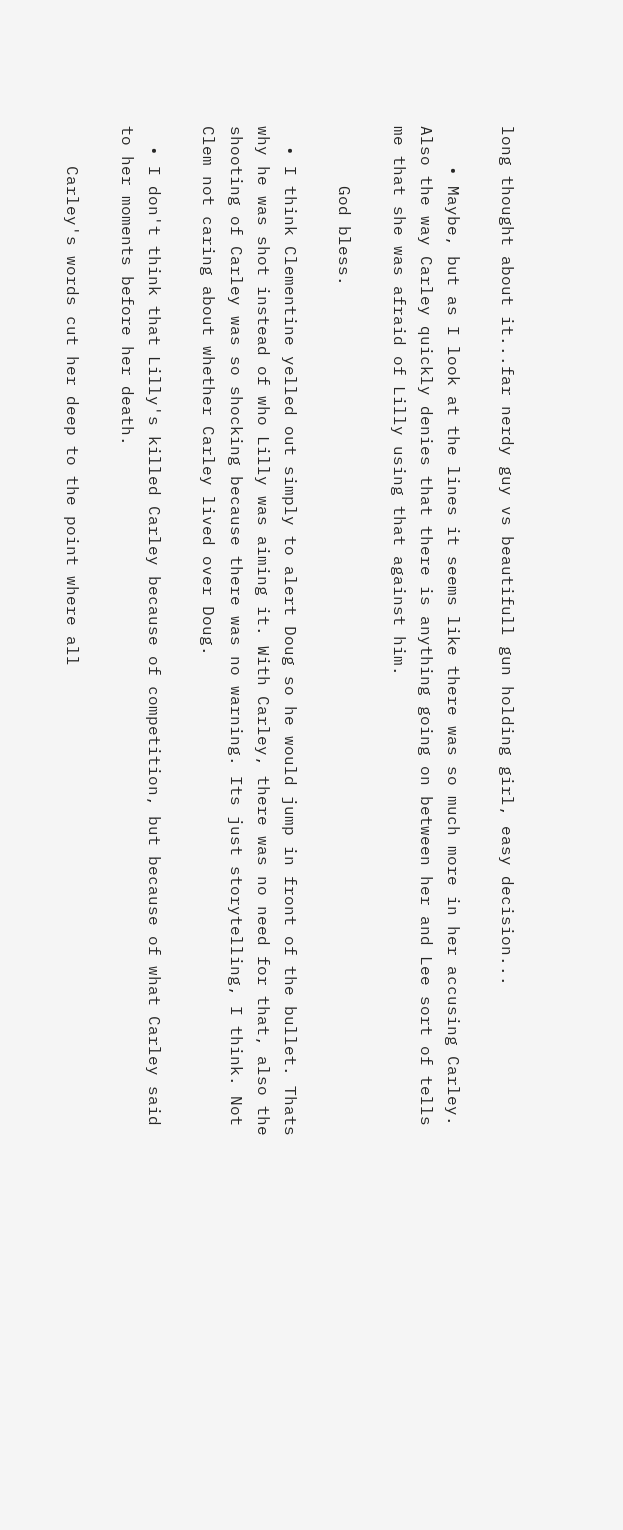long thought about it...far nerdy guy vs beautifull gun holding girl, easy decision...

    • Maybe, but as I look at the lines it seems like there was so much more in her accusing Carley. Also the way Carley quickly denies that there is anything going on between her and Lee sort of tells me that she was afraid of Lilly using that against him.

      God bless.

  • I think Clementine yelled out simply to alert Doug so he would jump in front of the bullet. Thats why he was shot instead of who Lilly was aiming it. With Carley, there was no need for that, also the shooting of Carley was so shocking because there was no warning. Its just storytelling, I think. Not Clem not caring about whether Carley lived over Doug.

  • I don't think that Lilly's killed Carley because of competition, but because of what Carley said to her moments before her death.

    Carley's words cut her deep to the point where all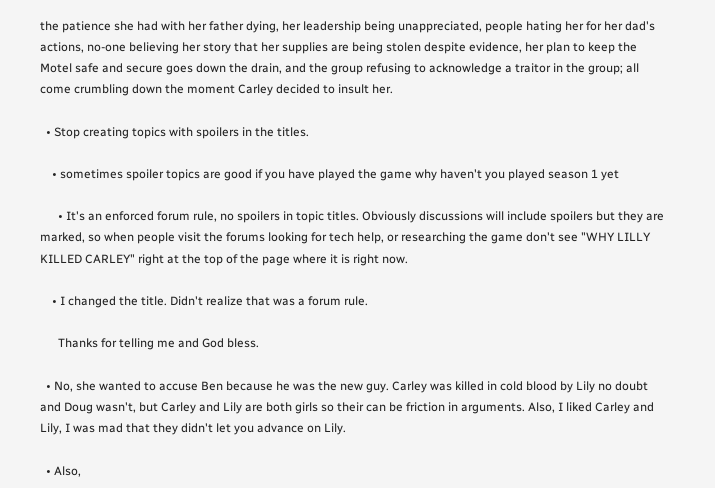the patience she had with her father dying, her leadership being unappreciated, people hating her for her dad's actions, no-one believing her story that her supplies are being stolen despite evidence, her plan to keep the Motel safe and secure goes down the drain, and the group refusing to acknowledge a traitor in the group; all come crumbling down the moment Carley decided to insult her.

  • Stop creating topics with spoilers in the titles.

    • sometimes spoiler topics are good if you have played the game why haven't you played season 1 yet

      • It's an enforced forum rule, no spoilers in topic titles. Obviously discussions will include spoilers but they are marked, so when people visit the forums looking for tech help, or researching the game don't see "WHY LILLY KILLED CARLEY" right at the top of the page where it is right now.

    • I changed the title. Didn't realize that was a forum rule.

      Thanks for telling me and God bless.

  • No, she wanted to accuse Ben because he was the new guy. Carley was killed in cold blood by Lily no doubt and Doug wasn't, but Carley and Lily are both girls so their can be friction in arguments. Also, I liked Carley and Lily, I was mad that they didn't let you advance on Lily.

  • Also,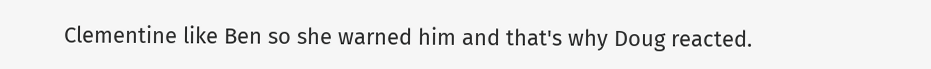Clementine like Ben so she warned him and that's why Doug reacted.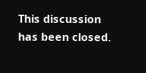This discussion has been closed.